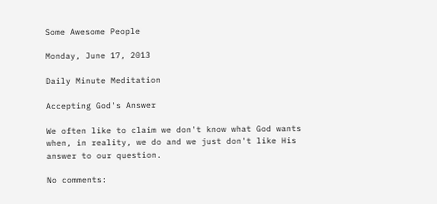Some Awesome People

Monday, June 17, 2013

Daily Minute Meditation

Accepting God's Answer

We often like to claim we don't know what God wants when, in reality, we do and we just don't like His answer to our question.

No comments: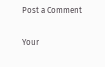Post a Comment

Your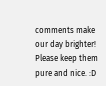comments make our day brighter! Please keep them pure and nice. :D